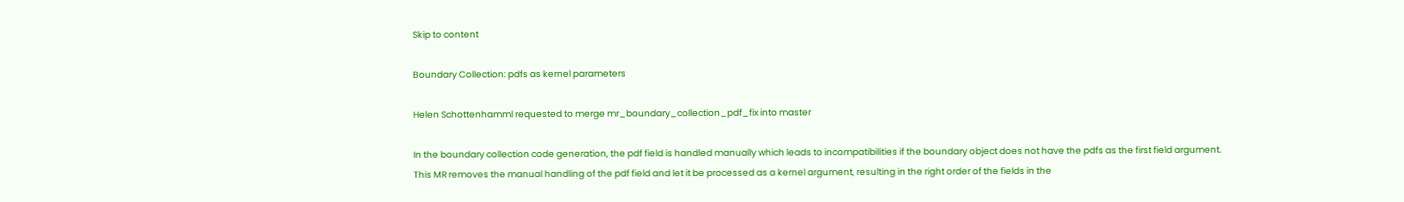Skip to content

Boundary Collection: pdfs as kernel parameters

Helen Schottenhamml requested to merge mr_boundary_collection_pdf_fix into master

In the boundary collection code generation, the pdf field is handled manually which leads to incompatibilities if the boundary object does not have the pdfs as the first field argument.
This MR removes the manual handling of the pdf field and let it be processed as a kernel argument, resulting in the right order of the fields in the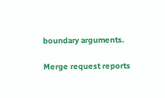boundary arguments.

Merge request reports